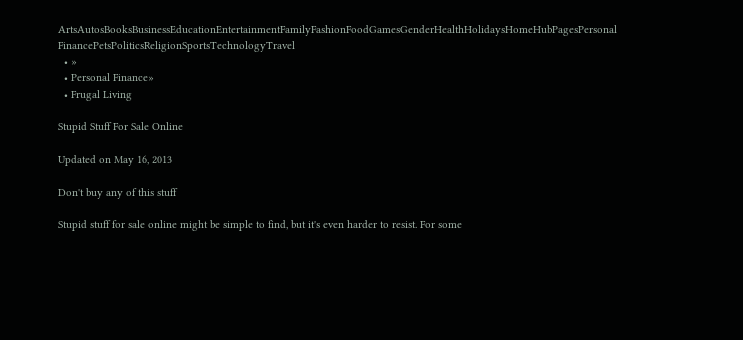ArtsAutosBooksBusinessEducationEntertainmentFamilyFashionFoodGamesGenderHealthHolidaysHomeHubPagesPersonal FinancePetsPoliticsReligionSportsTechnologyTravel
  • »
  • Personal Finance»
  • Frugal Living

Stupid Stuff For Sale Online

Updated on May 16, 2013

Don't buy any of this stuff

Stupid stuff for sale online might be simple to find, but it's even harder to resist. For some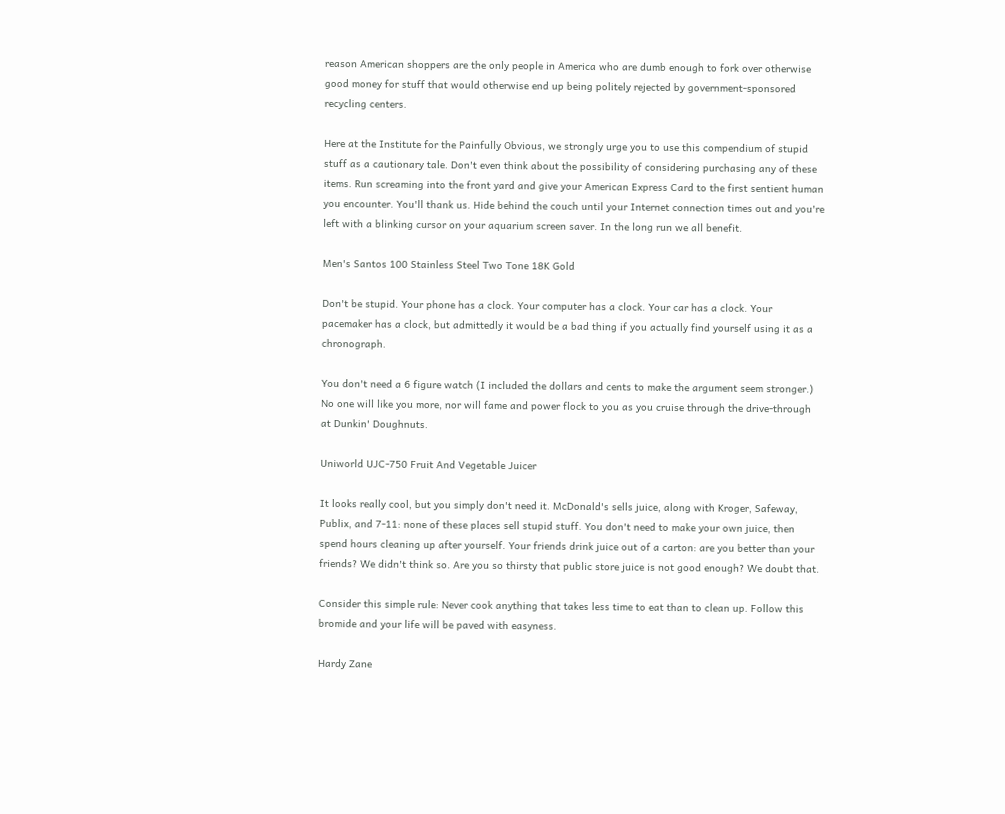reason American shoppers are the only people in America who are dumb enough to fork over otherwise good money for stuff that would otherwise end up being politely rejected by government-sponsored recycling centers.

Here at the Institute for the Painfully Obvious, we strongly urge you to use this compendium of stupid stuff as a cautionary tale. Don't even think about the possibility of considering purchasing any of these items. Run screaming into the front yard and give your American Express Card to the first sentient human you encounter. You'll thank us. Hide behind the couch until your Internet connection times out and you're left with a blinking cursor on your aquarium screen saver. In the long run we all benefit.

Men's Santos 100 Stainless Steel Two Tone 18K Gold

Don't be stupid. Your phone has a clock. Your computer has a clock. Your car has a clock. Your pacemaker has a clock, but admittedly it would be a bad thing if you actually find yourself using it as a chronograph.

You don't need a 6 figure watch (I included the dollars and cents to make the argument seem stronger.) No one will like you more, nor will fame and power flock to you as you cruise through the drive-through at Dunkin' Doughnuts.

Uniworld UJC-750 Fruit And Vegetable Juicer

It looks really cool, but you simply don't need it. McDonald's sells juice, along with Kroger, Safeway, Publix, and 7-11: none of these places sell stupid stuff. You don't need to make your own juice, then spend hours cleaning up after yourself. Your friends drink juice out of a carton: are you better than your friends? We didn't think so. Are you so thirsty that public store juice is not good enough? We doubt that.

Consider this simple rule: Never cook anything that takes less time to eat than to clean up. Follow this bromide and your life will be paved with easyness.

Hardy Zane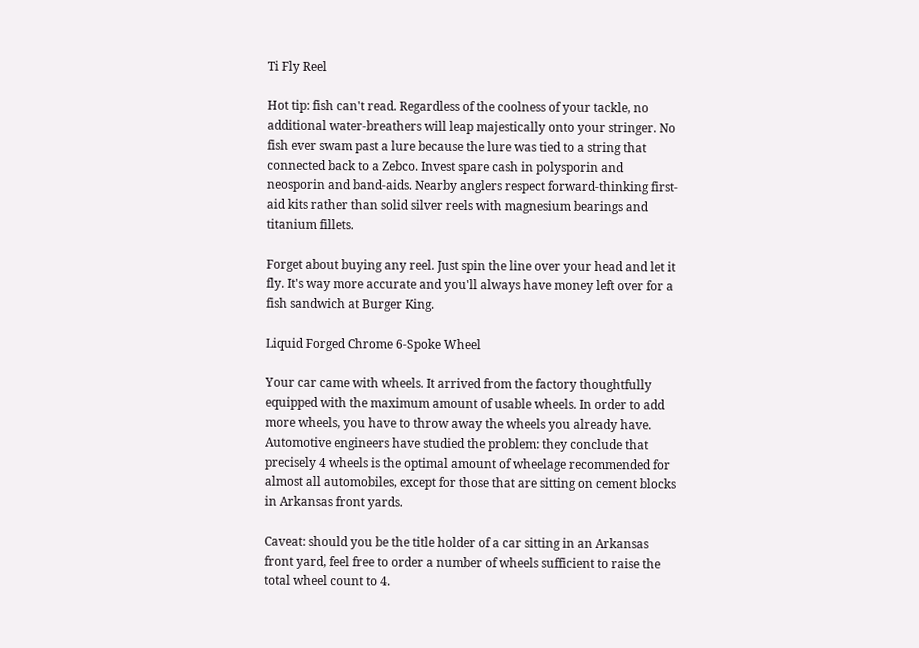Ti Fly Reel

Hot tip: fish can't read. Regardless of the coolness of your tackle, no additional water-breathers will leap majestically onto your stringer. No fish ever swam past a lure because the lure was tied to a string that connected back to a Zebco. Invest spare cash in polysporin and neosporin and band-aids. Nearby anglers respect forward-thinking first-aid kits rather than solid silver reels with magnesium bearings and titanium fillets.

Forget about buying any reel. Just spin the line over your head and let it fly. It's way more accurate and you'll always have money left over for a fish sandwich at Burger King.

Liquid Forged Chrome 6-Spoke Wheel

Your car came with wheels. It arrived from the factory thoughtfully equipped with the maximum amount of usable wheels. In order to add more wheels, you have to throw away the wheels you already have. Automotive engineers have studied the problem: they conclude that precisely 4 wheels is the optimal amount of wheelage recommended for almost all automobiles, except for those that are sitting on cement blocks in Arkansas front yards.

Caveat: should you be the title holder of a car sitting in an Arkansas front yard, feel free to order a number of wheels sufficient to raise the total wheel count to 4.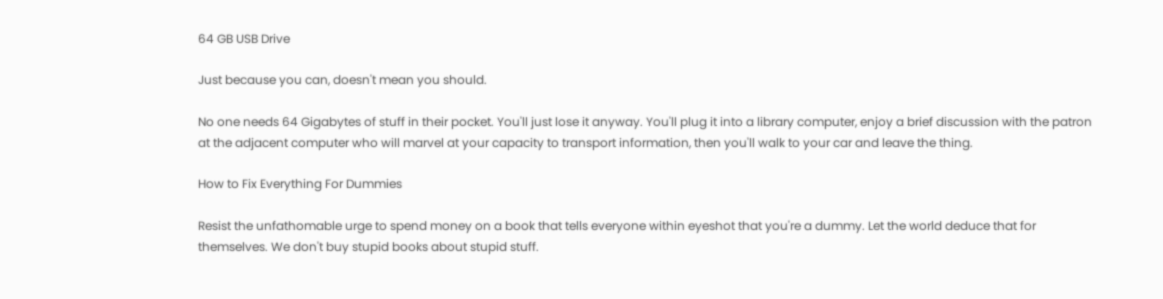64 GB USB Drive

Just because you can, doesn't mean you should.

No one needs 64 Gigabytes of stuff in their pocket. You'll just lose it anyway. You'll plug it into a library computer, enjoy a brief discussion with the patron at the adjacent computer who will marvel at your capacity to transport information, then you'll walk to your car and leave the thing.

How to Fix Everything For Dummies

Resist the unfathomable urge to spend money on a book that tells everyone within eyeshot that you're a dummy. Let the world deduce that for themselves. We don't buy stupid books about stupid stuff.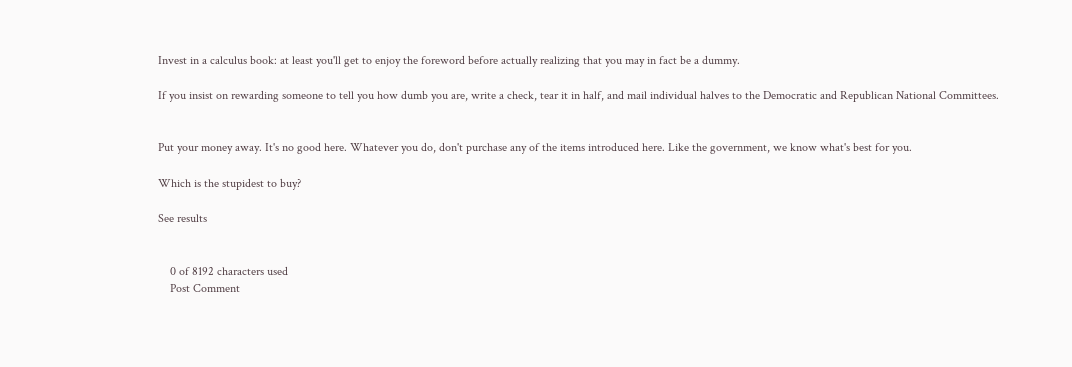Invest in a calculus book: at least you'll get to enjoy the foreword before actually realizing that you may in fact be a dummy.

If you insist on rewarding someone to tell you how dumb you are, write a check, tear it in half, and mail individual halves to the Democratic and Republican National Committees.


Put your money away. It's no good here. Whatever you do, don't purchase any of the items introduced here. Like the government, we know what's best for you.

Which is the stupidest to buy?

See results


    0 of 8192 characters used
    Post Comment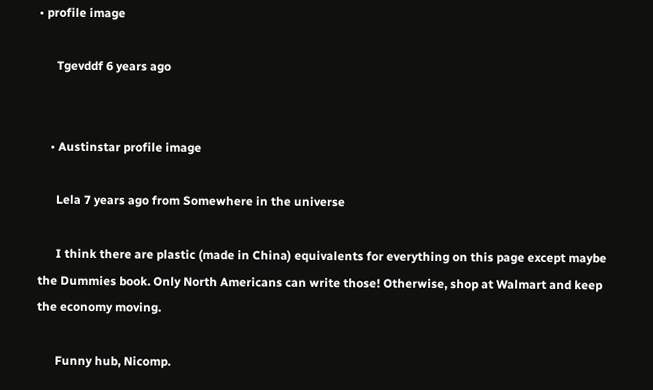• profile image

      Tgevddf 6 years ago


    • Austinstar profile image

      Lela 7 years ago from Somewhere in the universe

      I think there are plastic (made in China) equivalents for everything on this page except maybe the Dummies book. Only North Americans can write those! Otherwise, shop at Walmart and keep the economy moving.

      Funny hub, Nicomp.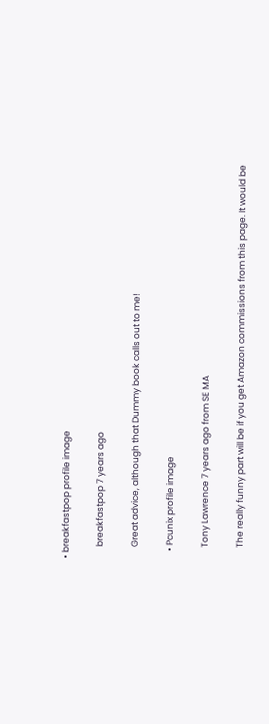• breakfastpop profile image

      breakfastpop 7 years ago

      Great advice, although that Dummy book calls out to me!

    • Pcunix profile image

      Tony Lawrence 7 years ago from SE MA

      The really funny part will be if you get Amazon commissions from this page. It would be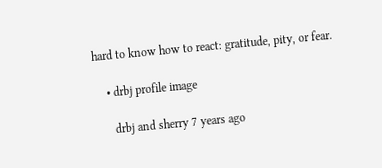hard to know how to react: gratitude, pity, or fear.

    • drbj profile image

      drbj and sherry 7 years ago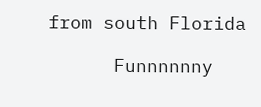from south Florida

      Funnnnnny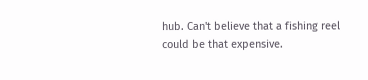hub. Can't believe that a fishing reel could be that expensive.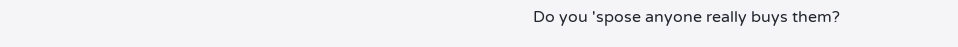Do you 'spose anyone really buys them?